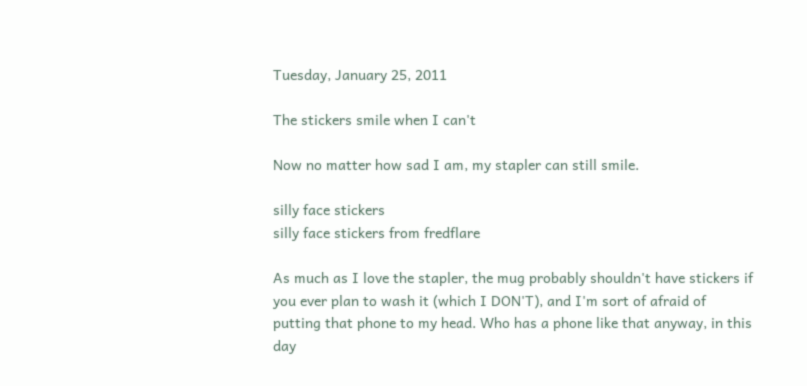Tuesday, January 25, 2011

The stickers smile when I can't

Now no matter how sad I am, my stapler can still smile.

silly face stickers
silly face stickers from fredflare

As much as I love the stapler, the mug probably shouldn't have stickers if you ever plan to wash it (which I DON'T), and I'm sort of afraid of putting that phone to my head. Who has a phone like that anyway, in this day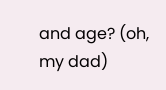and age? (oh, my dad)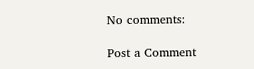No comments:

Post a Comment